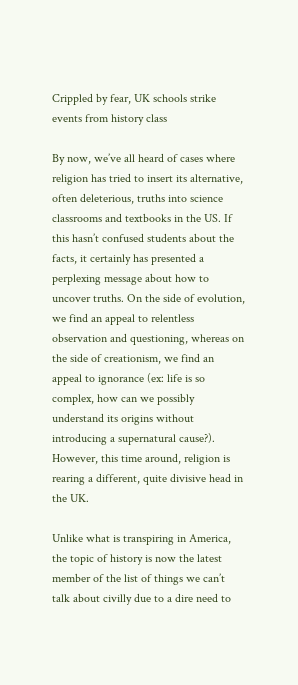Crippled by fear, UK schools strike events from history class

By now, we’ve all heard of cases where religion has tried to insert its alternative, often deleterious, truths into science classrooms and textbooks in the US. If this hasn’t confused students about the facts, it certainly has presented a perplexing message about how to uncover truths. On the side of evolution, we find an appeal to relentless observation and questioning, whereas on the side of creationism, we find an appeal to ignorance (ex: life is so complex, how can we possibly understand its origins without introducing a supernatural cause?). However, this time around, religion is rearing a different, quite divisive head in the UK.

Unlike what is transpiring in America, the topic of history is now the latest member of the list of things we can’t talk about civilly due to a dire need to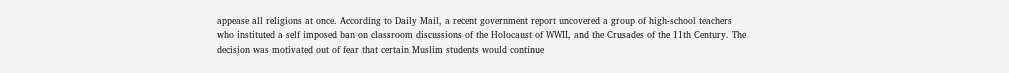appease all religions at once. According to Daily Mail, a recent government report uncovered a group of high-school teachers who instituted a self imposed ban on classroom discussions of the Holocaust of WWII, and the Crusades of the 11th Century. The decision was motivated out of fear that certain Muslim students would continue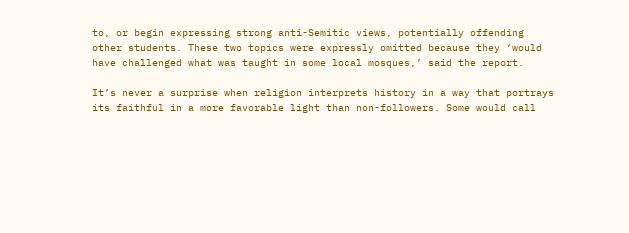to, or begin expressing strong anti-Semitic views, potentially offending other students. These two topics were expressly omitted because they ‘would have challenged what was taught in some local mosques,’ said the report.

It’s never a surprise when religion interprets history in a way that portrays its faithful in a more favorable light than non-followers. Some would call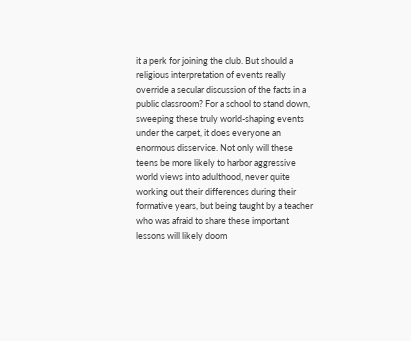it a perk for joining the club. But should a religious interpretation of events really override a secular discussion of the facts in a public classroom? For a school to stand down, sweeping these truly world-shaping events under the carpet, it does everyone an enormous disservice. Not only will these teens be more likely to harbor aggressive world views into adulthood, never quite working out their differences during their formative years, but being taught by a teacher who was afraid to share these important lessons will likely doom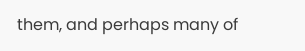them, and perhaps many of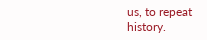us, to repeat history.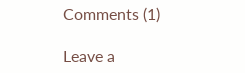Comments (1)

Leave a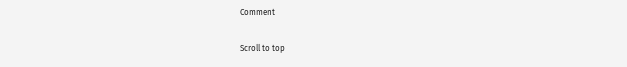Comment

Scroll to top